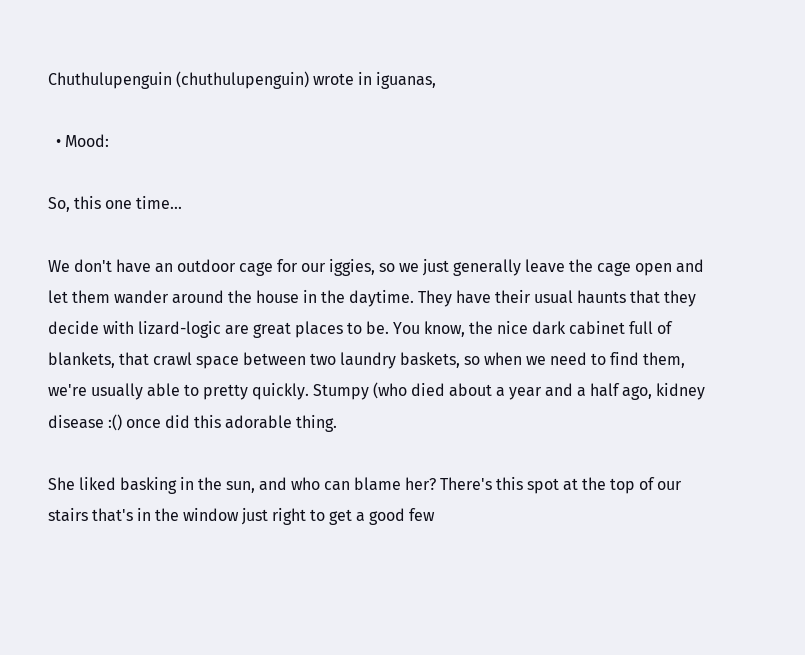Chuthulupenguin (chuthulupenguin) wrote in iguanas,

  • Mood:

So, this one time...

We don't have an outdoor cage for our iggies, so we just generally leave the cage open and let them wander around the house in the daytime. They have their usual haunts that they decide with lizard-logic are great places to be. You know, the nice dark cabinet full of blankets, that crawl space between two laundry baskets, so when we need to find them, we're usually able to pretty quickly. Stumpy (who died about a year and a half ago, kidney disease :() once did this adorable thing.

She liked basking in the sun, and who can blame her? There's this spot at the top of our stairs that's in the window just right to get a good few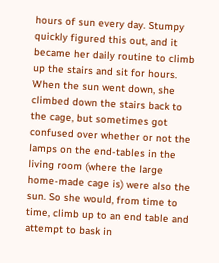hours of sun every day. Stumpy quickly figured this out, and it became her daily routine to climb up the stairs and sit for hours. When the sun went down, she climbed down the stairs back to the cage, but sometimes got confused over whether or not the lamps on the end-tables in the living room (where the large home-made cage is) were also the sun. So she would, from time to time, climb up to an end table and attempt to bask in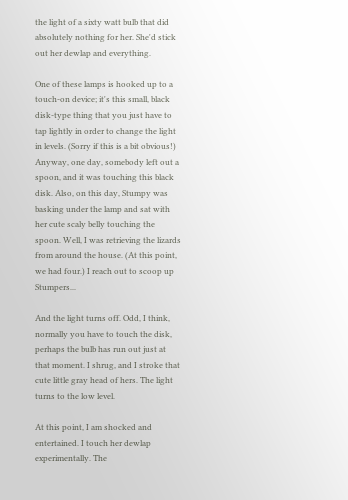the light of a sixty watt bulb that did absolutely nothing for her. She'd stick out her dewlap and everything.

One of these lamps is hooked up to a touch-on device; it's this small, black disk-type thing that you just have to tap lightly in order to change the light in levels. (Sorry if this is a bit obvious!) Anyway, one day, somebody left out a spoon, and it was touching this black disk. Also, on this day, Stumpy was basking under the lamp and sat with her cute scaly belly touching the spoon. Well, I was retrieving the lizards from around the house. (At this point, we had four.) I reach out to scoop up Stumpers...

And the light turns off. Odd, I think, normally you have to touch the disk, perhaps the bulb has run out just at that moment. I shrug, and I stroke that cute little gray head of hers. The light turns to the low level.

At this point, I am shocked and entertained. I touch her dewlap experimentally. The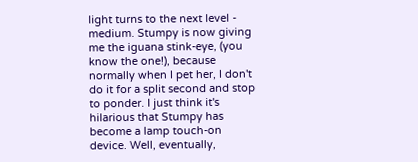light turns to the next level - medium. Stumpy is now giving me the iguana stink-eye, (you know the one!), because normally when I pet her, I don't do it for a split second and stop to ponder. I just think it's hilarious that Stumpy has become a lamp touch-on device. Well, eventually,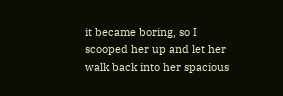it became boring, so I scooped her up and let her walk back into her spacious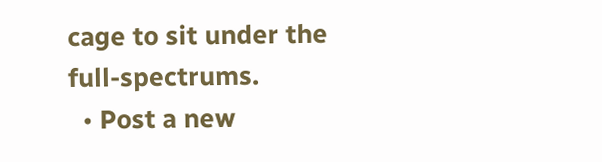cage to sit under the full-spectrums.
  • Post a new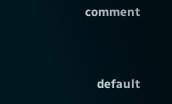comment


    default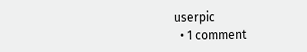userpic
  • 1 comment